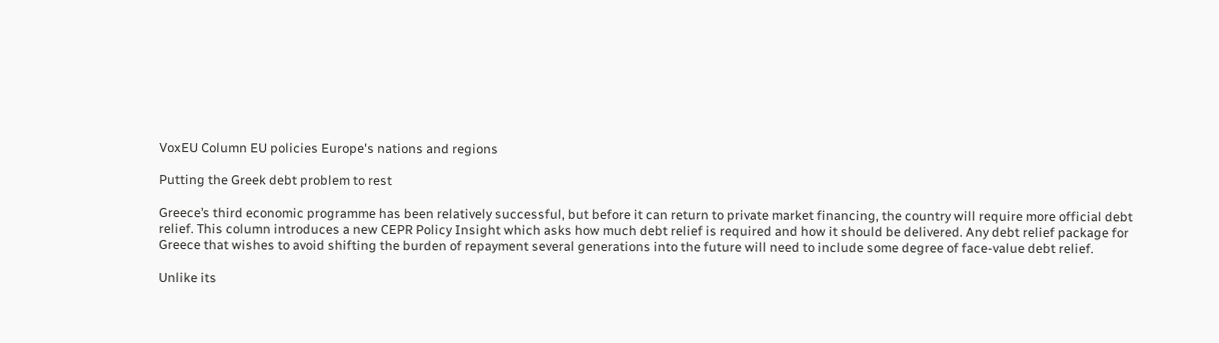VoxEU Column EU policies Europe's nations and regions

Putting the Greek debt problem to rest

Greece’s third economic programme has been relatively successful, but before it can return to private market financing, the country will require more official debt relief. This column introduces a new CEPR Policy Insight which asks how much debt relief is required and how it should be delivered. Any debt relief package for Greece that wishes to avoid shifting the burden of repayment several generations into the future will need to include some degree of face-value debt relief.

Unlike its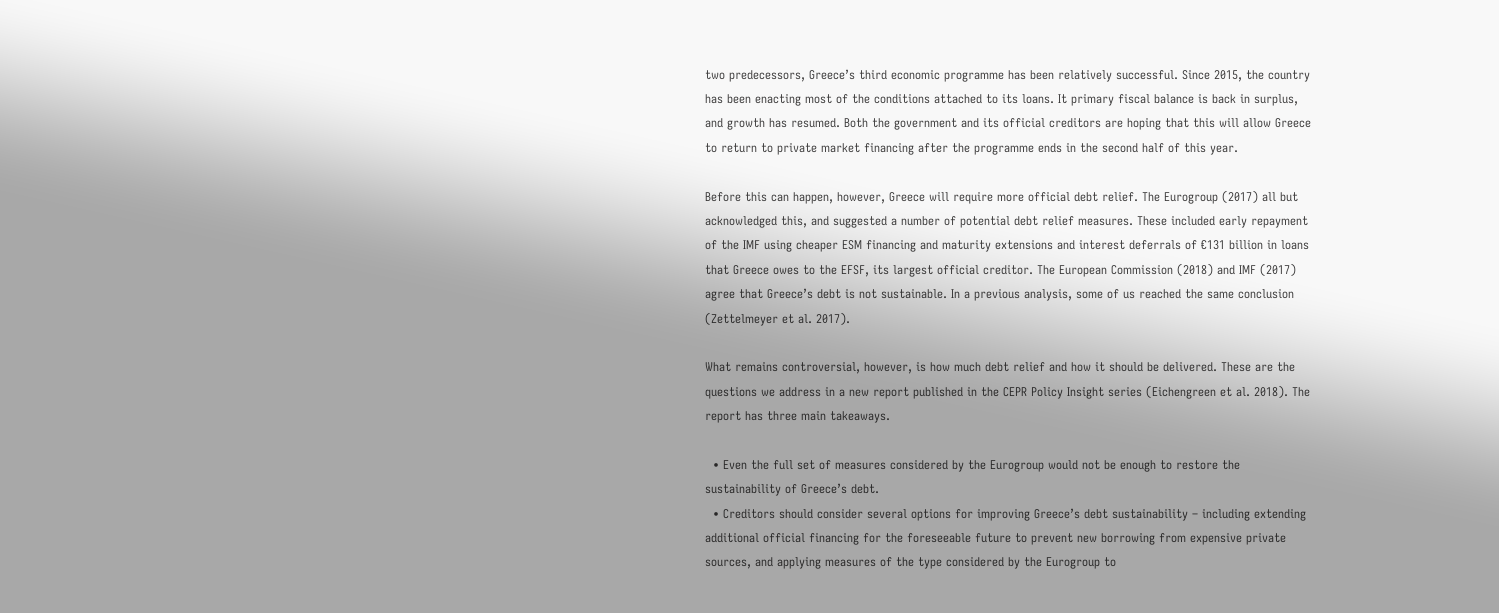two predecessors, Greece’s third economic programme has been relatively successful. Since 2015, the country has been enacting most of the conditions attached to its loans. It primary fiscal balance is back in surplus, and growth has resumed. Both the government and its official creditors are hoping that this will allow Greece to return to private market financing after the programme ends in the second half of this year.

Before this can happen, however, Greece will require more official debt relief. The Eurogroup (2017) all but acknowledged this, and suggested a number of potential debt relief measures. These included early repayment of the IMF using cheaper ESM financing and maturity extensions and interest deferrals of €131 billion in loans that Greece owes to the EFSF, its largest official creditor. The European Commission (2018) and IMF (2017) agree that Greece’s debt is not sustainable. In a previous analysis, some of us reached the same conclusion (Zettelmeyer et al. 2017).

What remains controversial, however, is how much debt relief and how it should be delivered. These are the questions we address in a new report published in the CEPR Policy Insight series (Eichengreen et al. 2018). The report has three main takeaways.

  • Even the full set of measures considered by the Eurogroup would not be enough to restore the sustainability of Greece’s debt.
  • Creditors should consider several options for improving Greece’s debt sustainability – including extending additional official financing for the foreseeable future to prevent new borrowing from expensive private sources, and applying measures of the type considered by the Eurogroup to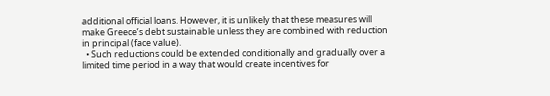additional official loans. However, it is unlikely that these measures will make Greece’s debt sustainable unless they are combined with reduction in principal (face value).
  • Such reductions could be extended conditionally and gradually over a limited time period in a way that would create incentives for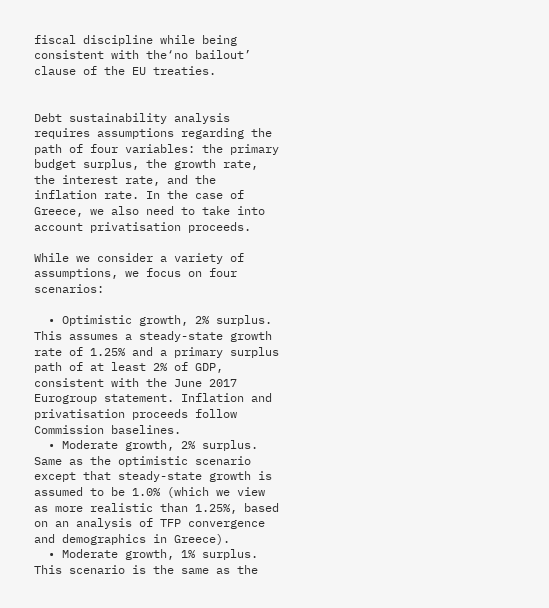fiscal discipline while being consistent with the‘no bailout’ clause of the EU treaties.


Debt sustainability analysis requires assumptions regarding the path of four variables: the primary budget surplus, the growth rate, the interest rate, and the inflation rate. In the case of Greece, we also need to take into account privatisation proceeds.

While we consider a variety of assumptions, we focus on four scenarios:

  • Optimistic growth, 2% surplus. This assumes a steady-state growth rate of 1.25% and a primary surplus path of at least 2% of GDP, consistent with the June 2017 Eurogroup statement. Inflation and privatisation proceeds follow Commission baselines.
  • Moderate growth, 2% surplus. Same as the optimistic scenario except that steady-state growth is assumed to be 1.0% (which we view as more realistic than 1.25%, based on an analysis of TFP convergence and demographics in Greece).
  • Moderate growth, 1% surplus. This scenario is the same as the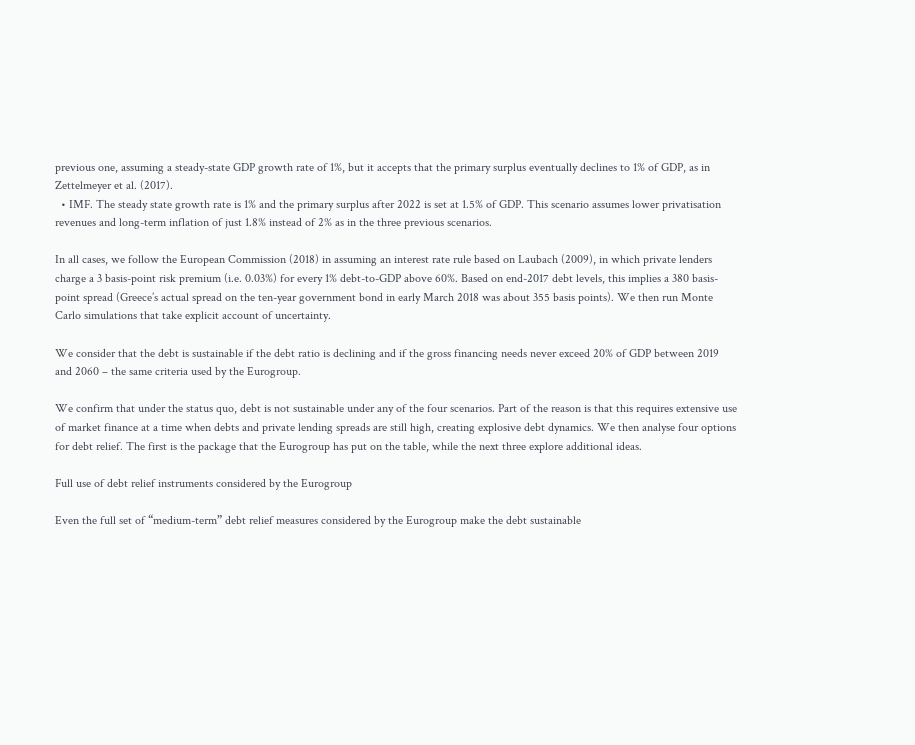previous one, assuming a steady-state GDP growth rate of 1%, but it accepts that the primary surplus eventually declines to 1% of GDP, as in Zettelmeyer et al. (2017).
  • IMF. The steady state growth rate is 1% and the primary surplus after 2022 is set at 1.5% of GDP. This scenario assumes lower privatisation revenues and long-term inflation of just 1.8% instead of 2% as in the three previous scenarios.

In all cases, we follow the European Commission (2018) in assuming an interest rate rule based on Laubach (2009), in which private lenders charge a 3 basis-point risk premium (i.e. 0.03%) for every 1% debt-to-GDP above 60%. Based on end-2017 debt levels, this implies a 380 basis-point spread (Greece’s actual spread on the ten-year government bond in early March 2018 was about 355 basis points). We then run Monte Carlo simulations that take explicit account of uncertainty.

We consider that the debt is sustainable if the debt ratio is declining and if the gross financing needs never exceed 20% of GDP between 2019 and 2060 – the same criteria used by the Eurogroup.

We confirm that under the status quo, debt is not sustainable under any of the four scenarios. Part of the reason is that this requires extensive use of market finance at a time when debts and private lending spreads are still high, creating explosive debt dynamics. We then analyse four options for debt relief. The first is the package that the Eurogroup has put on the table, while the next three explore additional ideas.

Full use of debt relief instruments considered by the Eurogroup

Even the full set of “medium-term” debt relief measures considered by the Eurogroup make the debt sustainable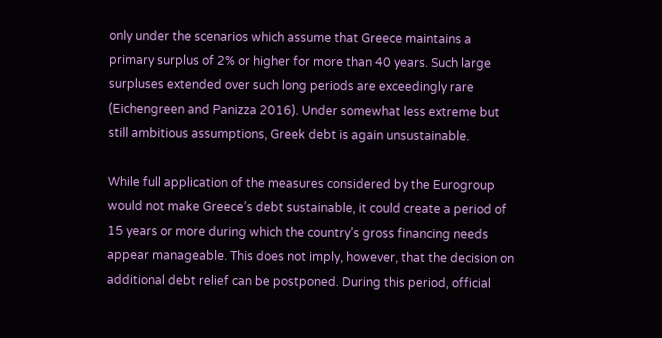only under the scenarios which assume that Greece maintains a primary surplus of 2% or higher for more than 40 years. Such large surpluses extended over such long periods are exceedingly rare (Eichengreen and Panizza 2016). Under somewhat less extreme but still ambitious assumptions, Greek debt is again unsustainable.

While full application of the measures considered by the Eurogroup would not make Greece’s debt sustainable, it could create a period of 15 years or more during which the country’s gross financing needs appear manageable. This does not imply, however, that the decision on additional debt relief can be postponed. During this period, official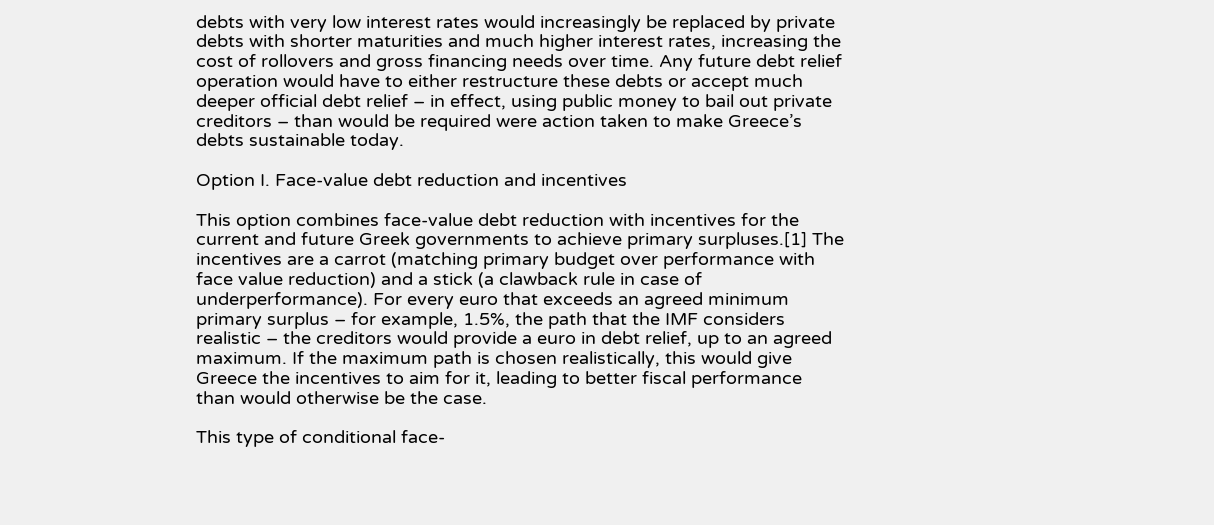debts with very low interest rates would increasingly be replaced by private debts with shorter maturities and much higher interest rates, increasing the cost of rollovers and gross financing needs over time. Any future debt relief operation would have to either restructure these debts or accept much deeper official debt relief – in effect, using public money to bail out private creditors – than would be required were action taken to make Greece’s debts sustainable today.

Option I. Face-value debt reduction and incentives

This option combines face-value debt reduction with incentives for the current and future Greek governments to achieve primary surpluses.[1] The incentives are a carrot (matching primary budget over performance with face value reduction) and a stick (a clawback rule in case of underperformance). For every euro that exceeds an agreed minimum primary surplus – for example, 1.5%, the path that the IMF considers realistic – the creditors would provide a euro in debt relief, up to an agreed maximum. If the maximum path is chosen realistically, this would give Greece the incentives to aim for it, leading to better fiscal performance than would otherwise be the case.

This type of conditional face-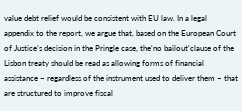value debt relief would be consistent with EU law. In a legal appendix to the report, we argue that, based on the European Court of Justice’s decision in the Pringle case, the‘no bailout’clause of the Lisbon treaty should be read as allowing forms of financial assistance – regardless of the instrument used to deliver them – that are structured to improve fiscal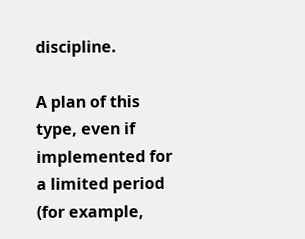discipline.

A plan of this type, even if implemented for a limited period (for example,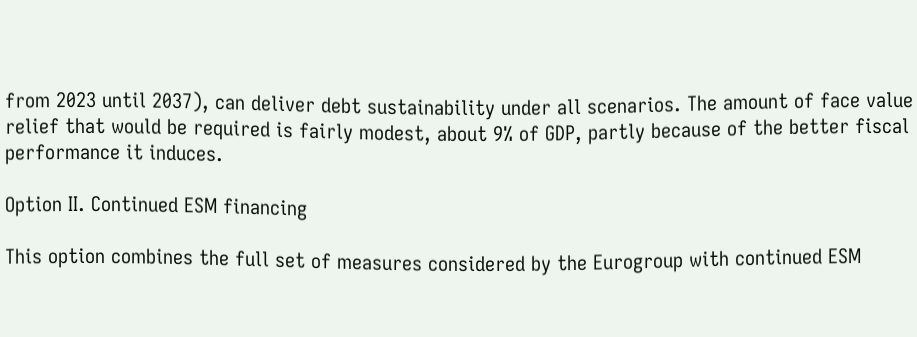from 2023 until 2037), can deliver debt sustainability under all scenarios. The amount of face value relief that would be required is fairly modest, about 9% of GDP, partly because of the better fiscal performance it induces.

Option II. Continued ESM financing

This option combines the full set of measures considered by the Eurogroup with continued ESM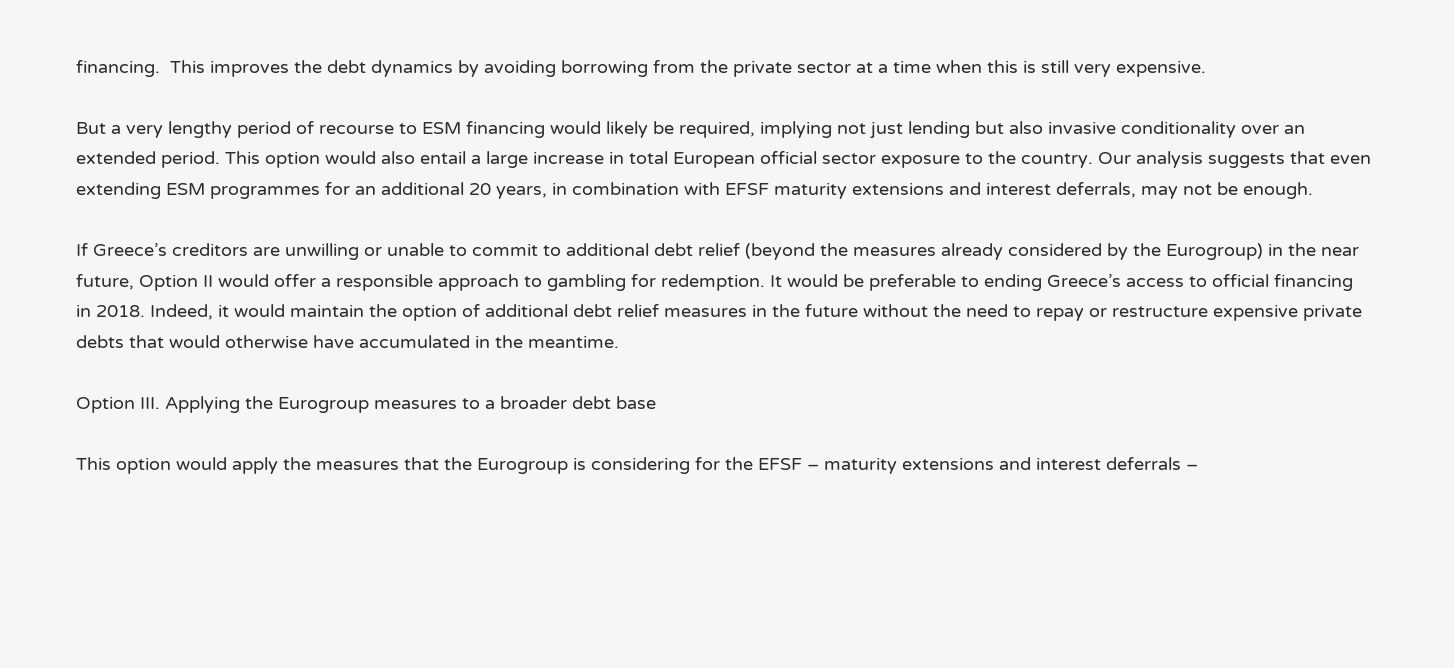financing.  This improves the debt dynamics by avoiding borrowing from the private sector at a time when this is still very expensive.

But a very lengthy period of recourse to ESM financing would likely be required, implying not just lending but also invasive conditionality over an extended period. This option would also entail a large increase in total European official sector exposure to the country. Our analysis suggests that even extending ESM programmes for an additional 20 years, in combination with EFSF maturity extensions and interest deferrals, may not be enough.

If Greece’s creditors are unwilling or unable to commit to additional debt relief (beyond the measures already considered by the Eurogroup) in the near future, Option II would offer a responsible approach to gambling for redemption. It would be preferable to ending Greece’s access to official financing in 2018. Indeed, it would maintain the option of additional debt relief measures in the future without the need to repay or restructure expensive private debts that would otherwise have accumulated in the meantime.

Option III. Applying the Eurogroup measures to a broader debt base

This option would apply the measures that the Eurogroup is considering for the EFSF – maturity extensions and interest deferrals –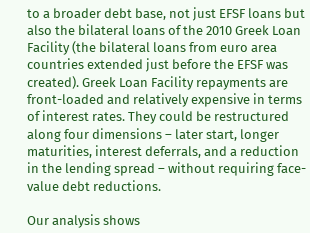to a broader debt base, not just EFSF loans but also the bilateral loans of the 2010 Greek Loan Facility (the bilateral loans from euro area countries extended just before the EFSF was created). Greek Loan Facility repayments are front-loaded and relatively expensive in terms of interest rates. They could be restructured along four dimensions – later start, longer maturities, interest deferrals, and a reduction in the lending spread – without requiring face-value debt reductions.

Our analysis shows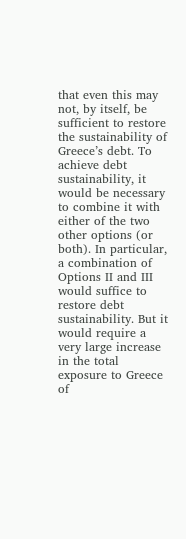that even this may not, by itself, be sufficient to restore the sustainability of Greece’s debt. To achieve debt sustainability, it would be necessary to combine it with either of the two other options (or both). In particular, a combination of Options II and III would suffice to restore debt sustainability. But it would require a very large increase in the total exposure to Greece of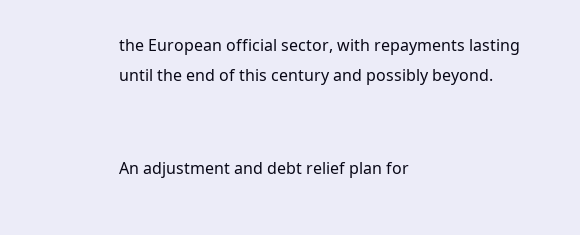the European official sector, with repayments lasting until the end of this century and possibly beyond.


An adjustment and debt relief plan for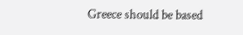Greece should be based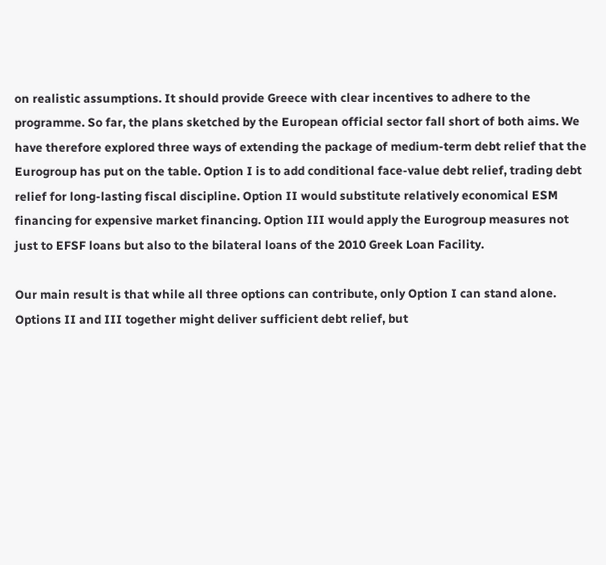on realistic assumptions. It should provide Greece with clear incentives to adhere to the programme. So far, the plans sketched by the European official sector fall short of both aims. We have therefore explored three ways of extending the package of medium-term debt relief that the Eurogroup has put on the table. Option I is to add conditional face-value debt relief, trading debt relief for long-lasting fiscal discipline. Option II would substitute relatively economical ESM financing for expensive market financing. Option III would apply the Eurogroup measures not just to EFSF loans but also to the bilateral loans of the 2010 Greek Loan Facility.

Our main result is that while all three options can contribute, only Option I can stand alone. Options II and III together might deliver sufficient debt relief, but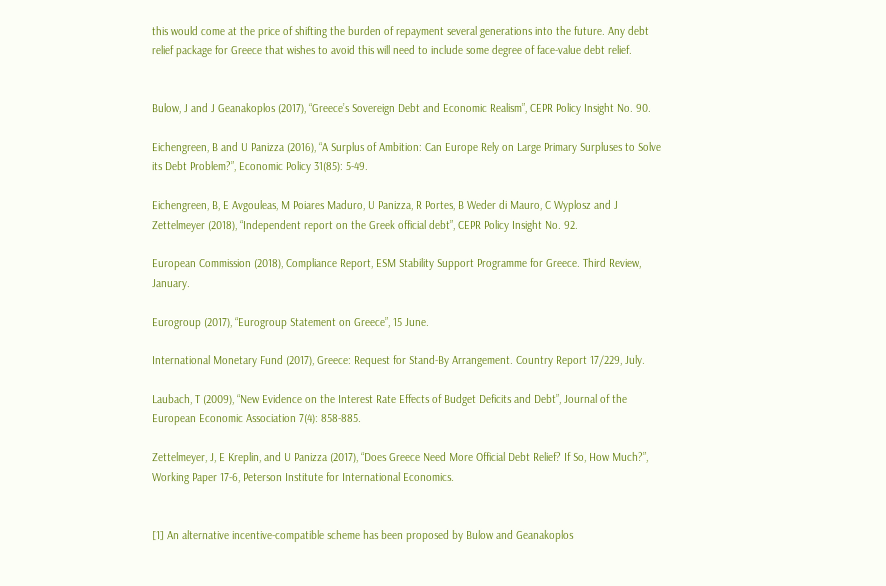this would come at the price of shifting the burden of repayment several generations into the future. Any debt relief package for Greece that wishes to avoid this will need to include some degree of face-value debt relief.


Bulow, J and J Geanakoplos (2017), “Greece’s Sovereign Debt and Economic Realism”, CEPR Policy Insight No. 90.

Eichengreen, B and U Panizza (2016), “A Surplus of Ambition: Can Europe Rely on Large Primary Surpluses to Solve its Debt Problem?”, Economic Policy 31(85): 5-49.

Eichengreen, B, E Avgouleas, M Poiares Maduro, U Panizza, R Portes, B Weder di Mauro, C Wyplosz and J Zettelmeyer (2018), “Independent report on the Greek official debt”, CEPR Policy Insight No. 92.

European Commission (2018), Compliance Report, ESM Stability Support Programme for Greece. Third Review, January.

Eurogroup (2017), “Eurogroup Statement on Greece”, 15 June.

International Monetary Fund (2017), Greece: Request for Stand-By Arrangement. Country Report 17/229, July.

Laubach, T (2009), “New Evidence on the Interest Rate Effects of Budget Deficits and Debt”, Journal of the European Economic Association 7(4): 858-885.

Zettelmeyer, J, E Kreplin, and U Panizza (2017), “Does Greece Need More Official Debt Relief? If So, How Much?”, Working Paper 17-6, Peterson Institute for International Economics.


[1] An alternative incentive-compatible scheme has been proposed by Bulow and Geanakoplos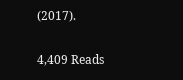(2017).

4,409 Reads